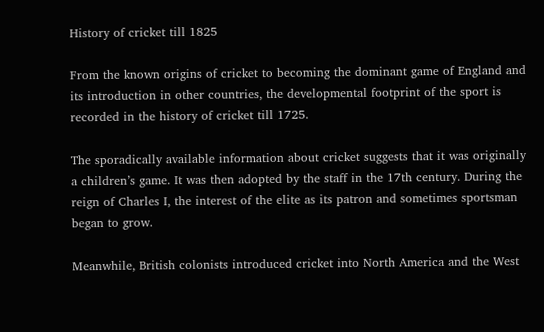History of cricket till 1825

From the known origins of cricket to becoming the dominant game of England and its introduction in other countries, the developmental footprint of the sport is recorded in the history of cricket till 1725.

The sporadically available information about cricket suggests that it was originally a children’s game. It was then adopted by the staff in the 17th century. During the reign of Charles I, the interest of the elite as its patron and sometimes sportsman began to grow.

Meanwhile, British colonists introduced cricket into North America and the West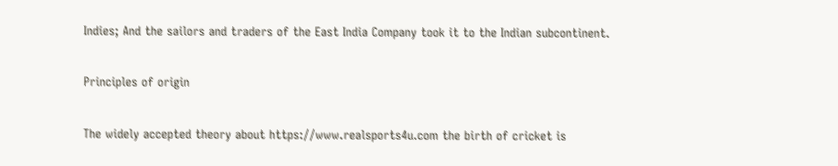Indies; And the sailors and traders of the East India Company took it to the Indian subcontinent.

Principles of origin

The widely accepted theory about https://www.realsports4u.com the birth of cricket is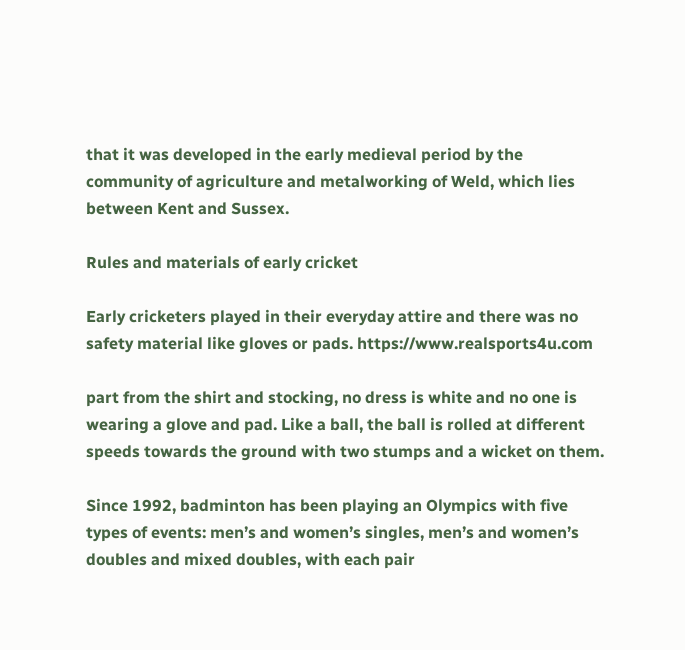that it was developed in the early medieval period by the community of agriculture and metalworking of Weld, which lies between Kent and Sussex.

Rules and materials of early cricket

Early cricketers played in their everyday attire and there was no safety material like gloves or pads. https://www.realsports4u.com

part from the shirt and stocking, no dress is white and no one is wearing a glove and pad. Like a ball, the ball is rolled at different speeds towards the ground with two stumps and a wicket on them.

Since 1992, badminton has been playing an Olympics with five types of events: men’s and women’s singles, men’s and women’s doubles and mixed doubles, with each pair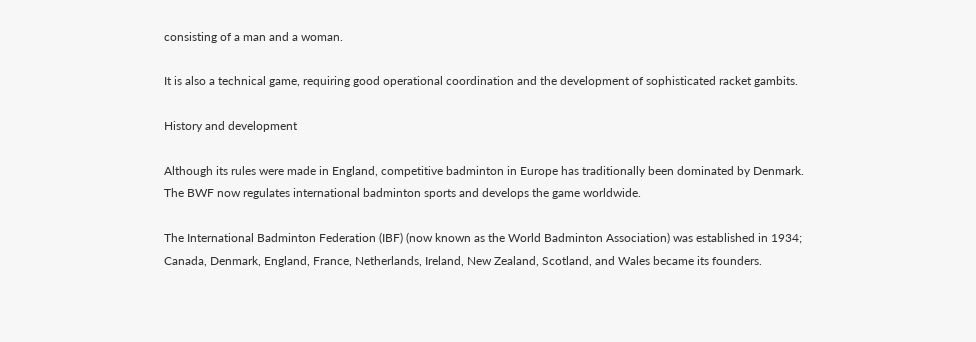consisting of a man and a woman.

It is also a technical game, requiring good operational coordination and the development of sophisticated racket gambits.

History and development

Although its rules were made in England, competitive badminton in Europe has traditionally been dominated by Denmark. The BWF now regulates international badminton sports and develops the game worldwide.

The International Badminton Federation (IBF) (now known as the World Badminton Association) was established in 1934; Canada, Denmark, England, France, Netherlands, Ireland, New Zealand, Scotland, and Wales became its founders.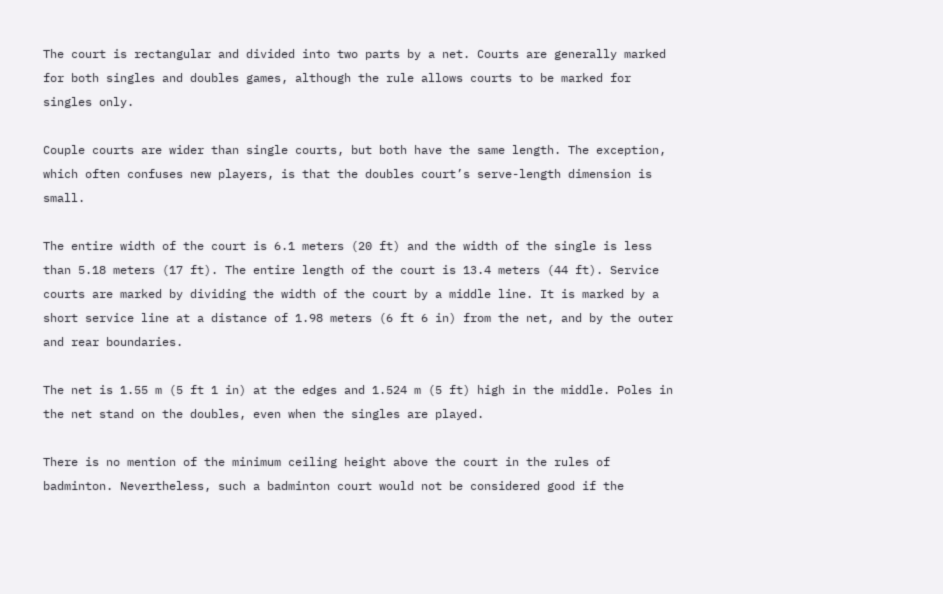The court is rectangular and divided into two parts by a net. Courts are generally marked for both singles and doubles games, although the rule allows courts to be marked for singles only.

Couple courts are wider than single courts, but both have the same length. The exception, which often confuses new players, is that the doubles court’s serve-length dimension is small.

The entire width of the court is 6.1 meters (20 ft) and the width of the single is less than 5.18 meters (17 ft). The entire length of the court is 13.4 meters (44 ft). Service courts are marked by dividing the width of the court by a middle line. It is marked by a short service line at a distance of 1.98 meters (6 ft 6 in) from the net, and by the outer and rear boundaries.

The net is 1.55 m (5 ft 1 in) at the edges and 1.524 m (5 ft) high in the middle. Poles in the net stand on the doubles, even when the singles are played.

There is no mention of the minimum ceiling height above the court in the rules of badminton. Nevertheless, such a badminton court would not be considered good if the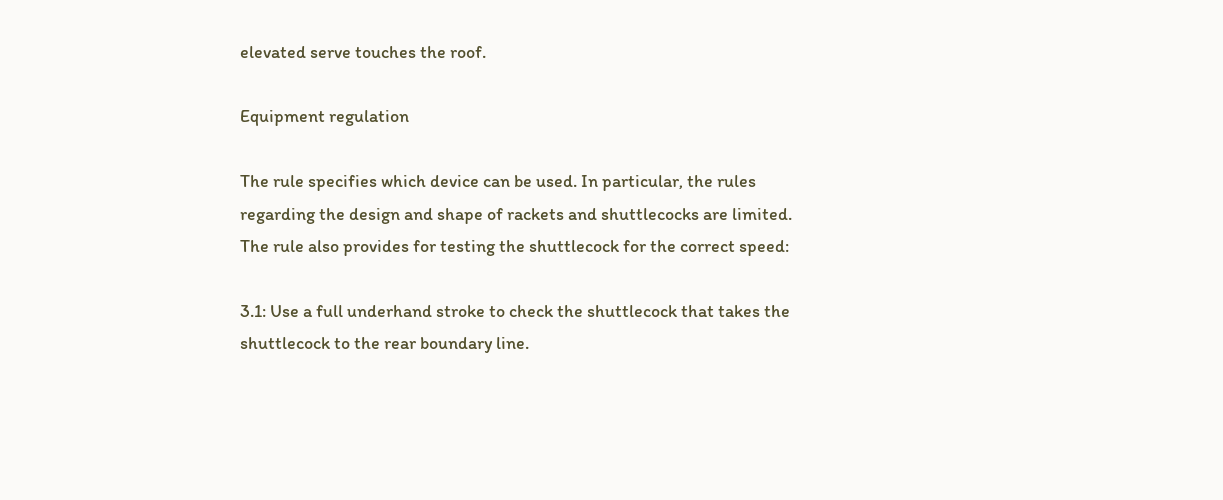elevated serve touches the roof.

Equipment regulation

The rule specifies which device can be used. In particular, the rules regarding the design and shape of rackets and shuttlecocks are limited. The rule also provides for testing the shuttlecock for the correct speed:

3.1: Use a full underhand stroke to check the shuttlecock that takes the shuttlecock to the rear boundary line.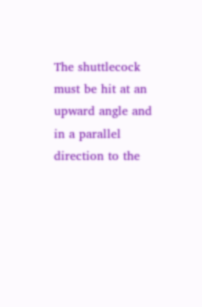The shuttlecock must be hit at an upward angle and in a parallel direction to the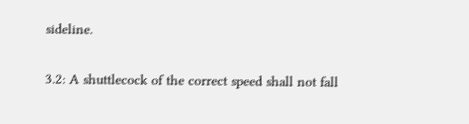sideline.

3.2: A shuttlecock of the correct speed shall not fall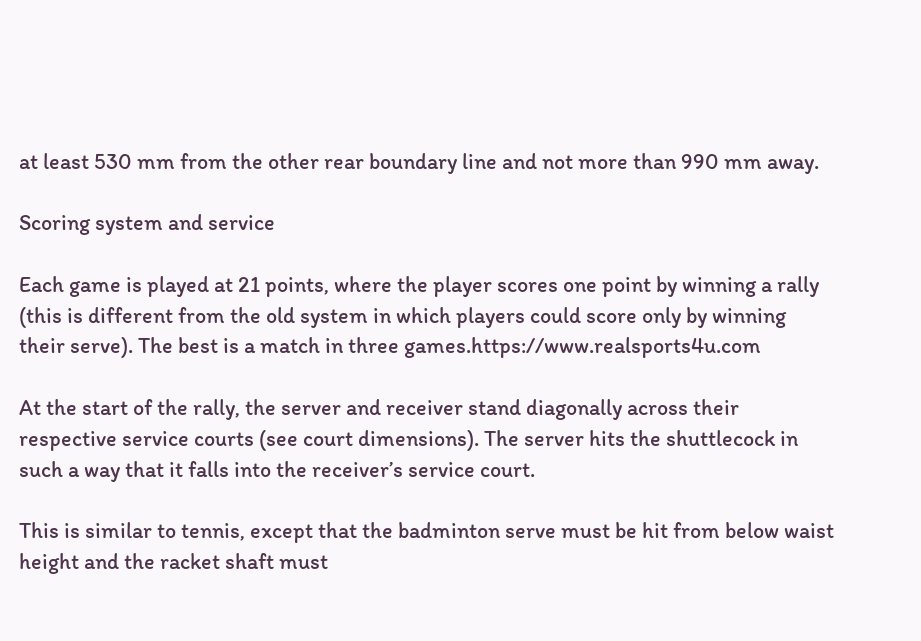at least 530 mm from the other rear boundary line and not more than 990 mm away.

Scoring system and service

Each game is played at 21 points, where the player scores one point by winning a rally (this is different from the old system in which players could score only by winning their serve). The best is a match in three games.https://www.realsports4u.com

At the start of the rally, the server and receiver stand diagonally across their respective service courts (see court dimensions). The server hits the shuttlecock in such a way that it falls into the receiver’s service court.

This is similar to tennis, except that the badminton serve must be hit from below waist height and the racket shaft must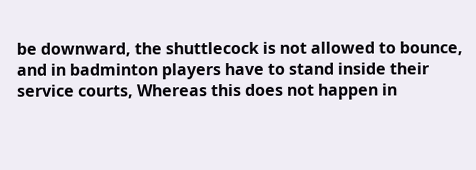be downward, the shuttlecock is not allowed to bounce, and in badminton players have to stand inside their service courts, Whereas this does not happen in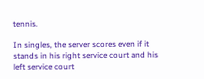tennis.

In singles, the server scores even if it stands in his right service court and his left service court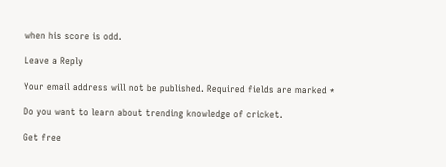when his score is odd.

Leave a Reply

Your email address will not be published. Required fields are marked *

Do you want to learn about trending knowledge of cricket.

Get free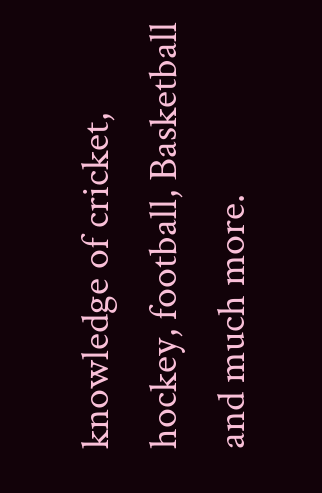knowledge of cricket, hockey, football, Basketball and much more.